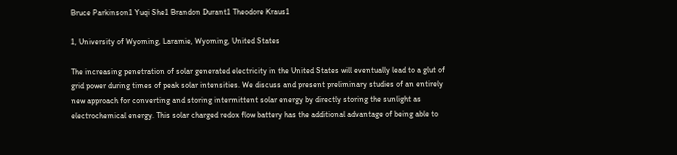Bruce Parkinson1 Yuqi She1 Brandon Durant1 Theodore Kraus1

1, University of Wyoming, Laramie, Wyoming, United States

The increasing penetration of solar generated electricity in the United States will eventually lead to a glut of grid power during times of peak solar intensities. We discuss and present preliminary studies of an entirely new approach for converting and storing intermittent solar energy by directly storing the sunlight as electrochemical energy. This solar charged redox flow battery has the additional advantage of being able to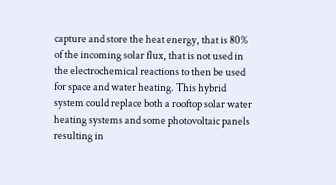capture and store the heat energy, that is 80% of the incoming solar flux, that is not used in the electrochemical reactions to then be used for space and water heating. This hybrid system could replace both a rooftop solar water heating systems and some photovoltaic panels resulting in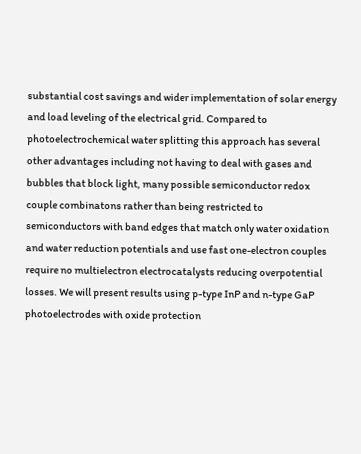substantial cost savings and wider implementation of solar energy and load leveling of the electrical grid. Compared to photoelectrochemical water splitting this approach has several other advantages including not having to deal with gases and bubbles that block light, many possible semiconductor redox couple combinatons rather than being restricted to semiconductors with band edges that match only water oxidation and water reduction potentials and use fast one-electron couples require no multielectron electrocatalysts reducing overpotential losses. We will present results using p-type InP and n-type GaP photoelectrodes with oxide protection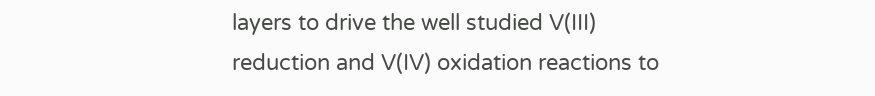layers to drive the well studied V(III) reduction and V(IV) oxidation reactions to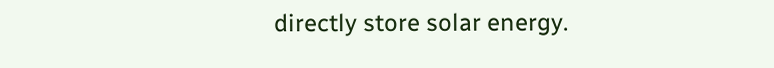directly store solar energy.